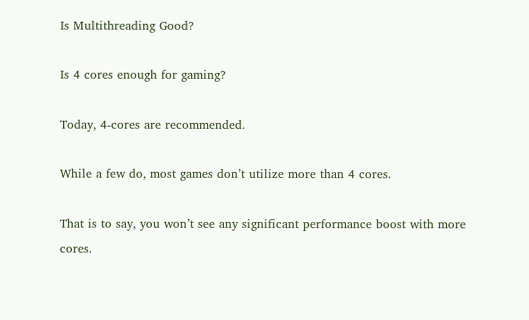Is Multithreading Good?

Is 4 cores enough for gaming?

Today, 4-cores are recommended.

While a few do, most games don’t utilize more than 4 cores.

That is to say, you won’t see any significant performance boost with more cores.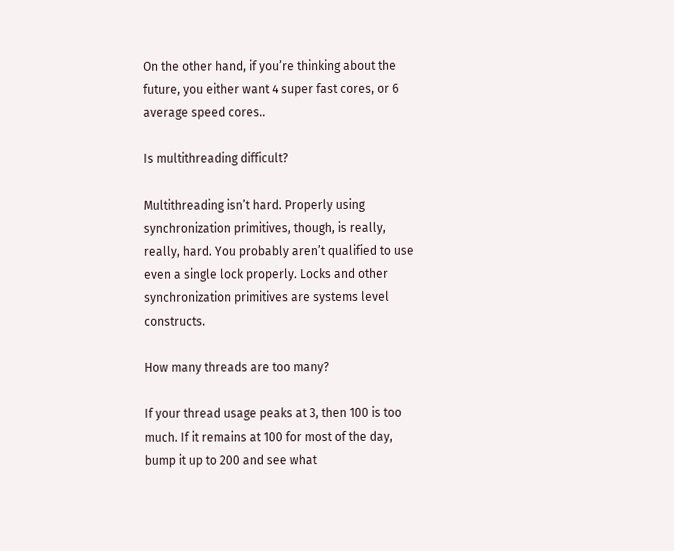On the other hand, if you’re thinking about the future, you either want 4 super fast cores, or 6 average speed cores..

Is multithreading difficult?

Multithreading isn’t hard. Properly using synchronization primitives, though, is really, really, hard. You probably aren’t qualified to use even a single lock properly. Locks and other synchronization primitives are systems level constructs.

How many threads are too many?

If your thread usage peaks at 3, then 100 is too much. If it remains at 100 for most of the day, bump it up to 200 and see what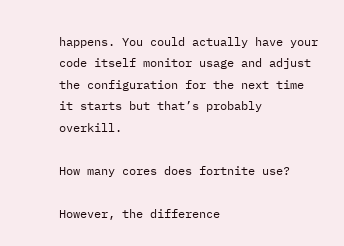happens. You could actually have your code itself monitor usage and adjust the configuration for the next time it starts but that’s probably overkill.

How many cores does fortnite use?

However, the difference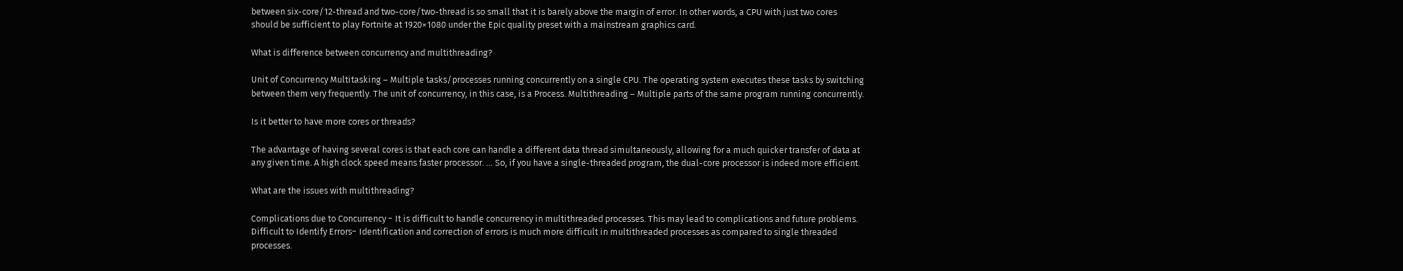between six-core/12-thread and two-core/two-thread is so small that it is barely above the margin of error. In other words, a CPU with just two cores should be sufficient to play Fortnite at 1920×1080 under the Epic quality preset with a mainstream graphics card.

What is difference between concurrency and multithreading?

Unit of Concurrency Multitasking – Multiple tasks/processes running concurrently on a single CPU. The operating system executes these tasks by switching between them very frequently. The unit of concurrency, in this case, is a Process. Multithreading – Multiple parts of the same program running concurrently.

Is it better to have more cores or threads?

The advantage of having several cores is that each core can handle a different data thread simultaneously, allowing for a much quicker transfer of data at any given time. A high clock speed means faster processor. … So, if you have a single-threaded program, the dual-core processor is indeed more efficient.

What are the issues with multithreading?

Complications due to Concurrency − It is difficult to handle concurrency in multithreaded processes. This may lead to complications and future problems. Difficult to Identify Errors− Identification and correction of errors is much more difficult in multithreaded processes as compared to single threaded processes.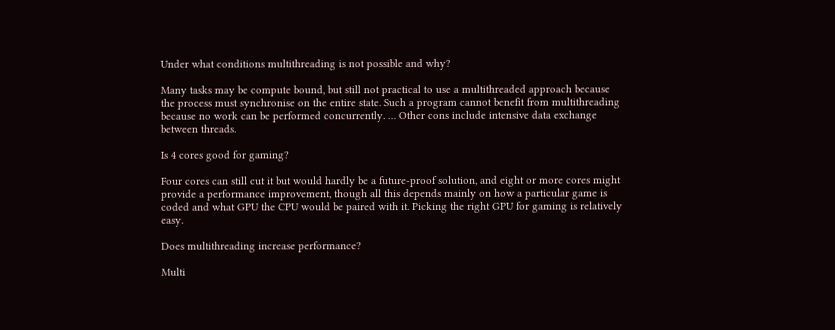Under what conditions multithreading is not possible and why?

Many tasks may be compute bound, but still not practical to use a multithreaded approach because the process must synchronise on the entire state. Such a program cannot benefit from multithreading because no work can be performed concurrently. … Other cons include intensive data exchange between threads.

Is 4 cores good for gaming?

Four cores can still cut it but would hardly be a future-proof solution, and eight or more cores might provide a performance improvement, though all this depends mainly on how a particular game is coded and what GPU the CPU would be paired with it. Picking the right GPU for gaming is relatively easy.

Does multithreading increase performance?

Multi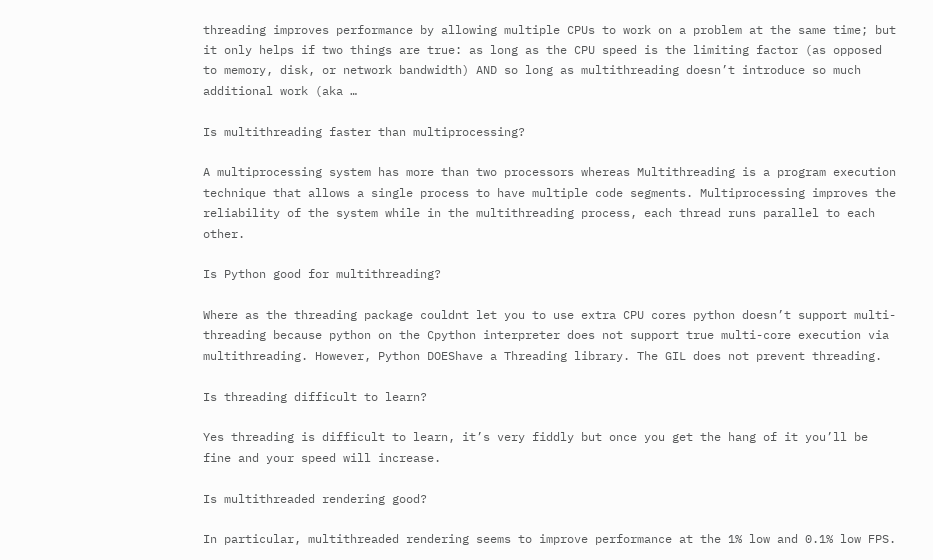threading improves performance by allowing multiple CPUs to work on a problem at the same time; but it only helps if two things are true: as long as the CPU speed is the limiting factor (as opposed to memory, disk, or network bandwidth) AND so long as multithreading doesn’t introduce so much additional work (aka …

Is multithreading faster than multiprocessing?

A multiprocessing system has more than two processors whereas Multithreading is a program execution technique that allows a single process to have multiple code segments. Multiprocessing improves the reliability of the system while in the multithreading process, each thread runs parallel to each other.

Is Python good for multithreading?

Where as the threading package couldnt let you to use extra CPU cores python doesn’t support multi-threading because python on the Cpython interpreter does not support true multi-core execution via multithreading. However, Python DOEShave a Threading library. The GIL does not prevent threading.

Is threading difficult to learn?

Yes threading is difficult to learn, it’s very fiddly but once you get the hang of it you’ll be fine and your speed will increase.

Is multithreaded rendering good?

In particular, multithreaded rendering seems to improve performance at the 1% low and 0.1% low FPS.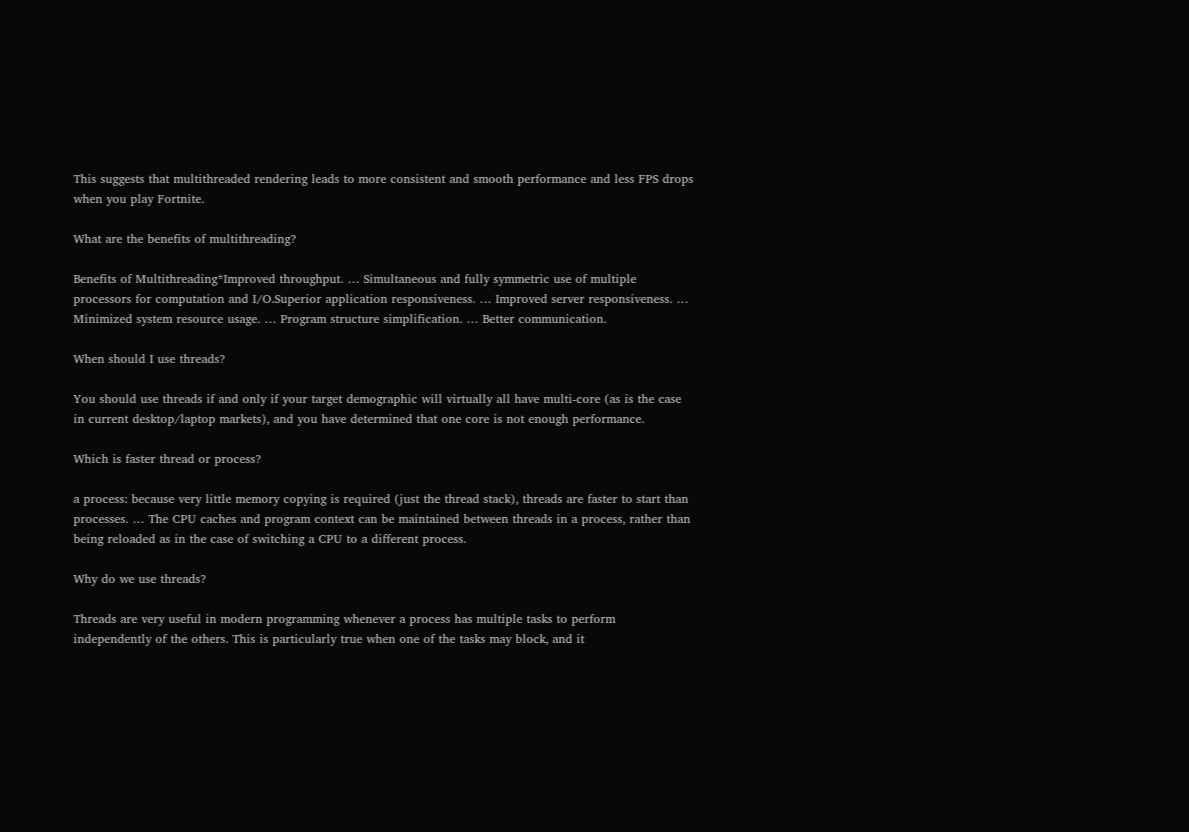This suggests that multithreaded rendering leads to more consistent and smooth performance and less FPS drops when you play Fortnite.

What are the benefits of multithreading?

Benefits of Multithreading*Improved throughput. … Simultaneous and fully symmetric use of multiple processors for computation and I/O.Superior application responsiveness. … Improved server responsiveness. … Minimized system resource usage. … Program structure simplification. … Better communication.

When should I use threads?

You should use threads if and only if your target demographic will virtually all have multi-core (as is the case in current desktop/laptop markets), and you have determined that one core is not enough performance.

Which is faster thread or process?

a process: because very little memory copying is required (just the thread stack), threads are faster to start than processes. … The CPU caches and program context can be maintained between threads in a process, rather than being reloaded as in the case of switching a CPU to a different process.

Why do we use threads?

Threads are very useful in modern programming whenever a process has multiple tasks to perform independently of the others. This is particularly true when one of the tasks may block, and it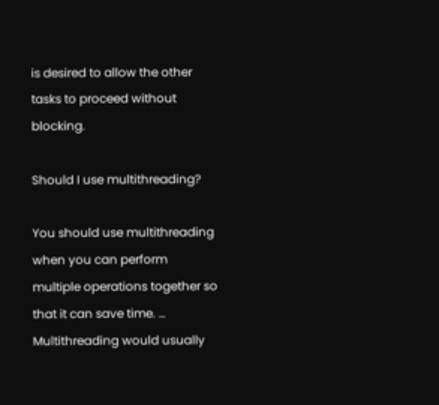is desired to allow the other tasks to proceed without blocking.

Should I use multithreading?

You should use multithreading when you can perform multiple operations together so that it can save time. … Multithreading would usually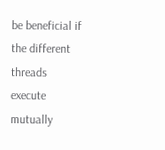be beneficial if the different threads execute mutually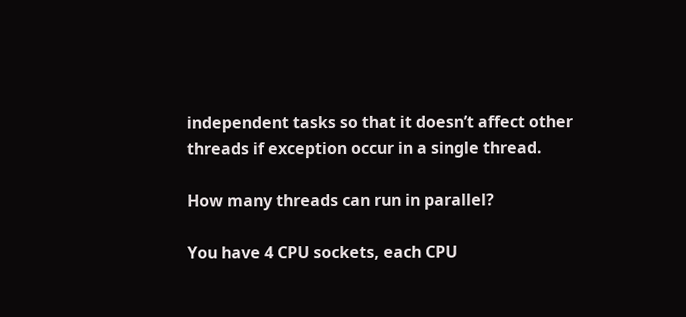independent tasks so that it doesn’t affect other threads if exception occur in a single thread.

How many threads can run in parallel?

You have 4 CPU sockets, each CPU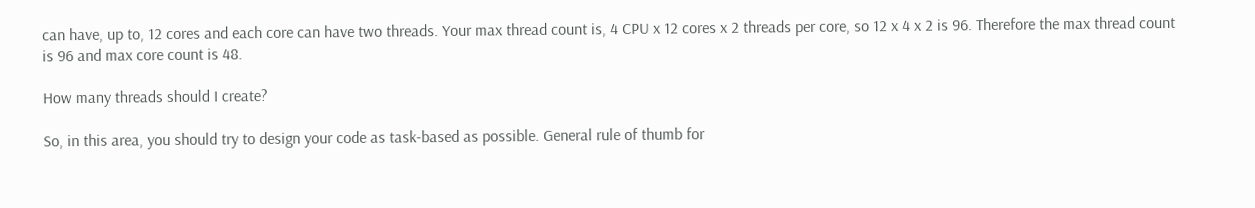can have, up to, 12 cores and each core can have two threads. Your max thread count is, 4 CPU x 12 cores x 2 threads per core, so 12 x 4 x 2 is 96. Therefore the max thread count is 96 and max core count is 48.

How many threads should I create?

So, in this area, you should try to design your code as task-based as possible. General rule of thumb for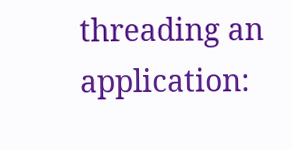threading an application: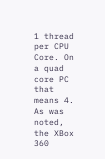1 thread per CPU Core. On a quad core PC that means 4. As was noted, the XBox 360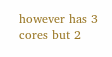however has 3 cores but 2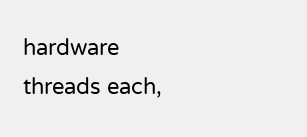hardware threads each,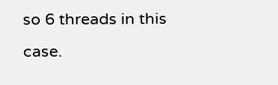so 6 threads in this case.